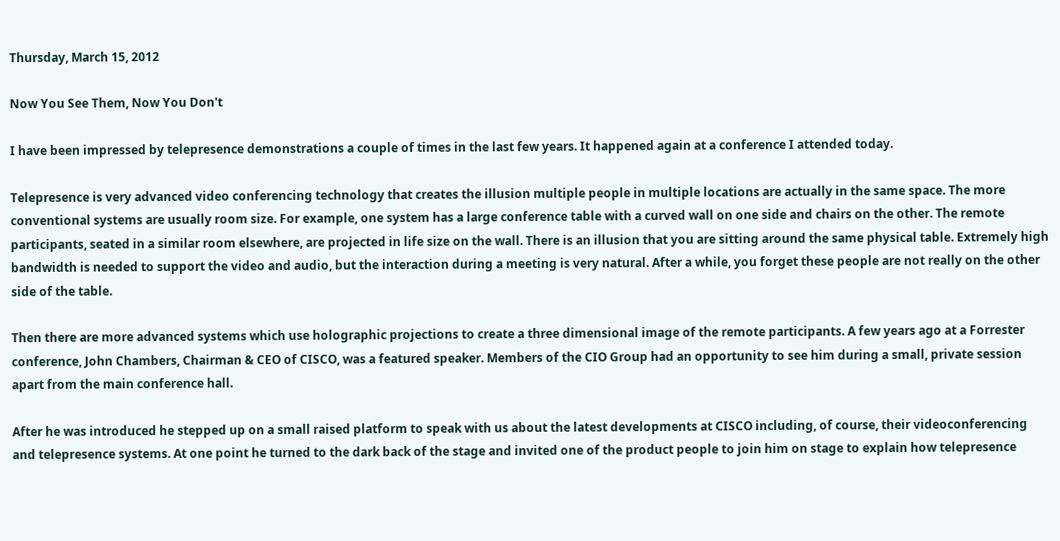Thursday, March 15, 2012

Now You See Them, Now You Don't

I have been impressed by telepresence demonstrations a couple of times in the last few years. It happened again at a conference I attended today.

Telepresence is very advanced video conferencing technology that creates the illusion multiple people in multiple locations are actually in the same space. The more conventional systems are usually room size. For example, one system has a large conference table with a curved wall on one side and chairs on the other. The remote participants, seated in a similar room elsewhere, are projected in life size on the wall. There is an illusion that you are sitting around the same physical table. Extremely high bandwidth is needed to support the video and audio, but the interaction during a meeting is very natural. After a while, you forget these people are not really on the other side of the table.

Then there are more advanced systems which use holographic projections to create a three dimensional image of the remote participants. A few years ago at a Forrester conference, John Chambers, Chairman & CEO of CISCO, was a featured speaker. Members of the CIO Group had an opportunity to see him during a small, private session apart from the main conference hall.

After he was introduced he stepped up on a small raised platform to speak with us about the latest developments at CISCO including, of course, their videoconferencing and telepresence systems. At one point he turned to the dark back of the stage and invited one of the product people to join him on stage to explain how telepresence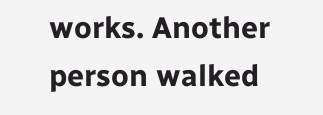works. Another person walked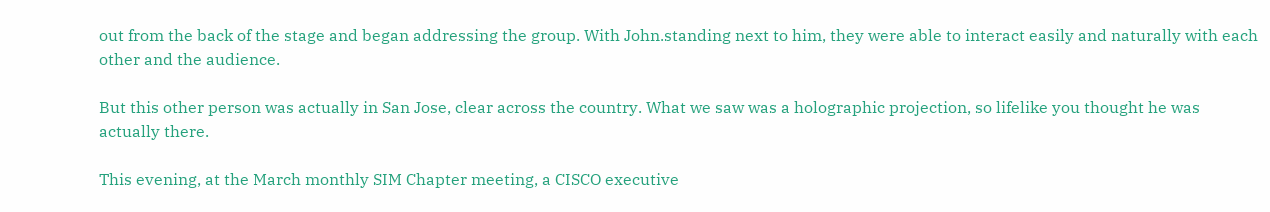out from the back of the stage and began addressing the group. With John.standing next to him, they were able to interact easily and naturally with each other and the audience.

But this other person was actually in San Jose, clear across the country. What we saw was a holographic projection, so lifelike you thought he was actually there.

This evening, at the March monthly SIM Chapter meeting, a CISCO executive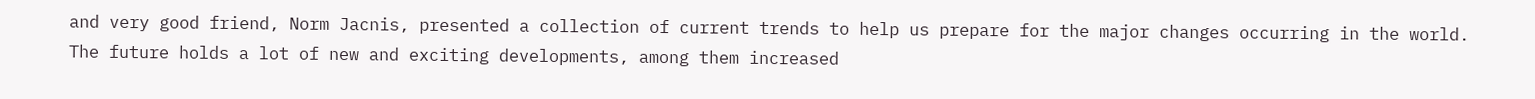and very good friend, Norm Jacnis, presented a collection of current trends to help us prepare for the major changes occurring in the world. The future holds a lot of new and exciting developments, among them increased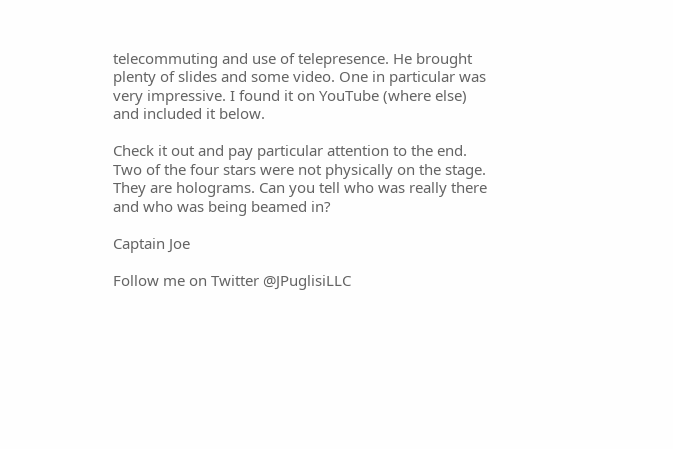telecommuting and use of telepresence. He brought plenty of slides and some video. One in particular was very impressive. I found it on YouTube (where else) and included it below.

Check it out and pay particular attention to the end. Two of the four stars were not physically on the stage. They are holograms. Can you tell who was really there and who was being beamed in?

Captain Joe

Follow me on Twitter @JPuglisiLLC